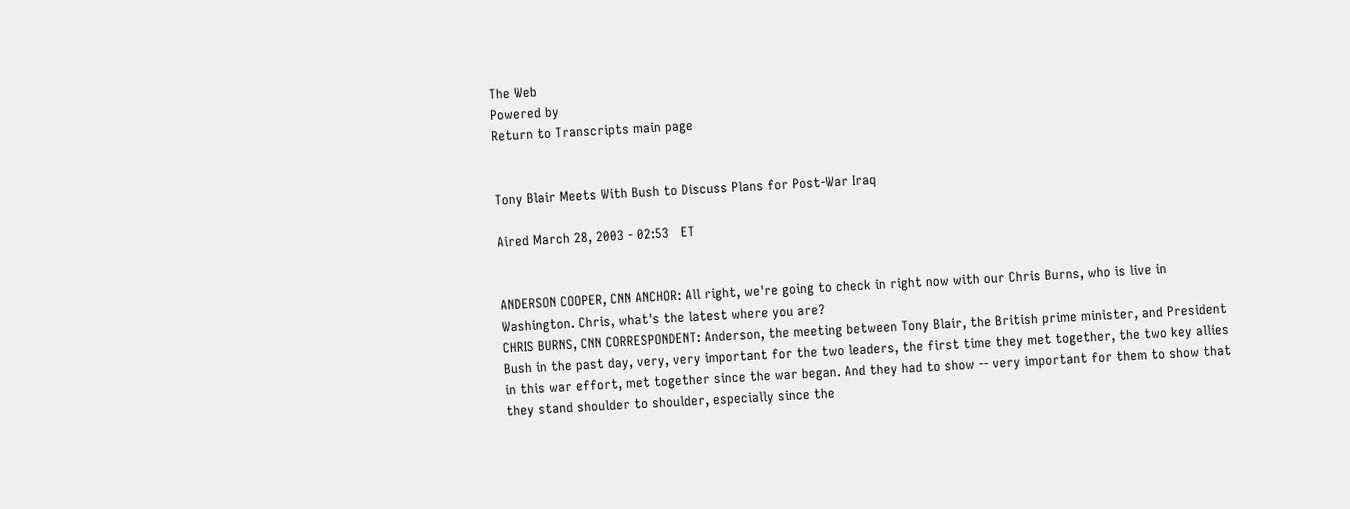The Web
Powered by
Return to Transcripts main page


Tony Blair Meets With Bush to Discuss Plans for Post-War Iraq

Aired March 28, 2003 - 02:53   ET


ANDERSON COOPER, CNN ANCHOR: All right, we're going to check in right now with our Chris Burns, who is live in Washington. Chris, what's the latest where you are?
CHRIS BURNS, CNN CORRESPONDENT: Anderson, the meeting between Tony Blair, the British prime minister, and President Bush in the past day, very, very important for the two leaders, the first time they met together, the two key allies in this war effort, met together since the war began. And they had to show -- very important for them to show that they stand shoulder to shoulder, especially since the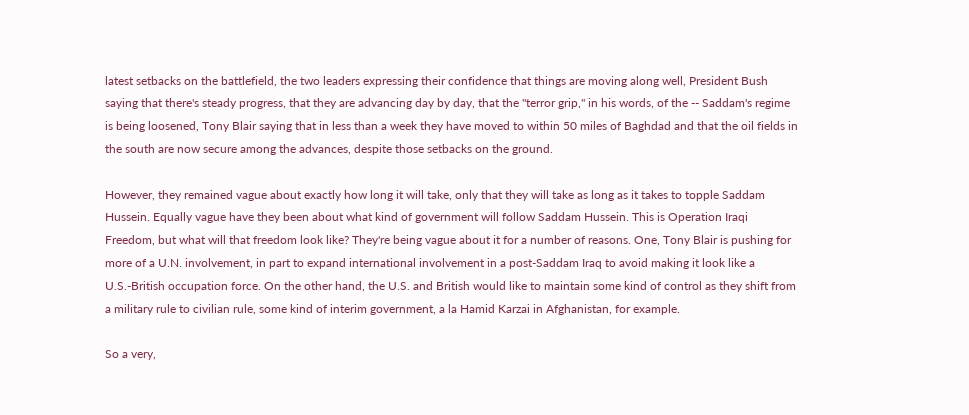latest setbacks on the battlefield, the two leaders expressing their confidence that things are moving along well, President Bush saying that there's steady progress, that they are advancing day by day, that the "terror grip," in his words, of the -- Saddam's regime is being loosened, Tony Blair saying that in less than a week they have moved to within 50 miles of Baghdad and that the oil fields in the south are now secure among the advances, despite those setbacks on the ground.

However, they remained vague about exactly how long it will take, only that they will take as long as it takes to topple Saddam Hussein. Equally vague have they been about what kind of government will follow Saddam Hussein. This is Operation Iraqi Freedom, but what will that freedom look like? They're being vague about it for a number of reasons. One, Tony Blair is pushing for more of a U.N. involvement, in part to expand international involvement in a post-Saddam Iraq to avoid making it look like a U.S.-British occupation force. On the other hand, the U.S. and British would like to maintain some kind of control as they shift from a military rule to civilian rule, some kind of interim government, a la Hamid Karzai in Afghanistan, for example.

So a very,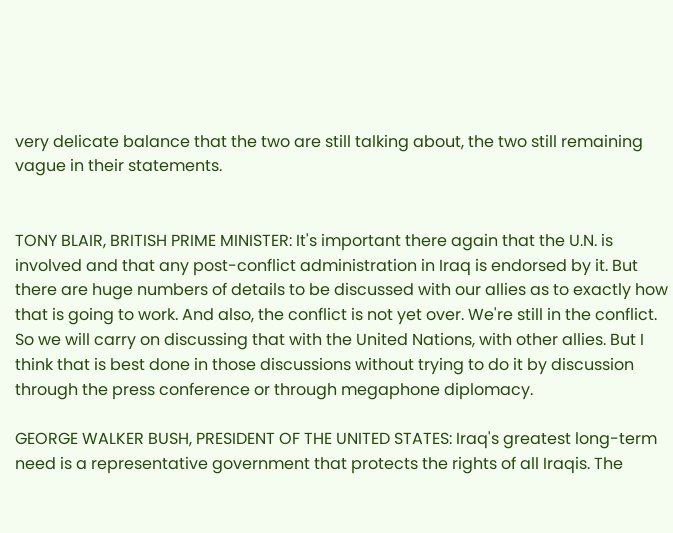very delicate balance that the two are still talking about, the two still remaining vague in their statements.


TONY BLAIR, BRITISH PRIME MINISTER: It's important there again that the U.N. is involved and that any post-conflict administration in Iraq is endorsed by it. But there are huge numbers of details to be discussed with our allies as to exactly how that is going to work. And also, the conflict is not yet over. We're still in the conflict. So we will carry on discussing that with the United Nations, with other allies. But I think that is best done in those discussions without trying to do it by discussion through the press conference or through megaphone diplomacy.

GEORGE WALKER BUSH, PRESIDENT OF THE UNITED STATES: Iraq's greatest long-term need is a representative government that protects the rights of all Iraqis. The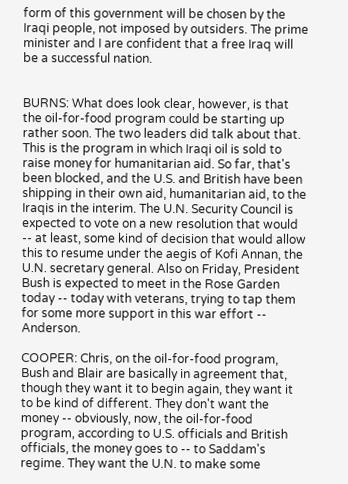form of this government will be chosen by the Iraqi people, not imposed by outsiders. The prime minister and I are confident that a free Iraq will be a successful nation.


BURNS: What does look clear, however, is that the oil-for-food program could be starting up rather soon. The two leaders did talk about that. This is the program in which Iraqi oil is sold to raise money for humanitarian aid. So far, that's been blocked, and the U.S. and British have been shipping in their own aid, humanitarian aid, to the Iraqis in the interim. The U.N. Security Council is expected to vote on a new resolution that would -- at least, some kind of decision that would allow this to resume under the aegis of Kofi Annan, the U.N. secretary general. Also on Friday, President Bush is expected to meet in the Rose Garden today -- today with veterans, trying to tap them for some more support in this war effort -- Anderson.

COOPER: Chris, on the oil-for-food program, Bush and Blair are basically in agreement that, though they want it to begin again, they want it to be kind of different. They don't want the money -- obviously, now, the oil-for-food program, according to U.S. officials and British officials, the money goes to -- to Saddam's regime. They want the U.N. to make some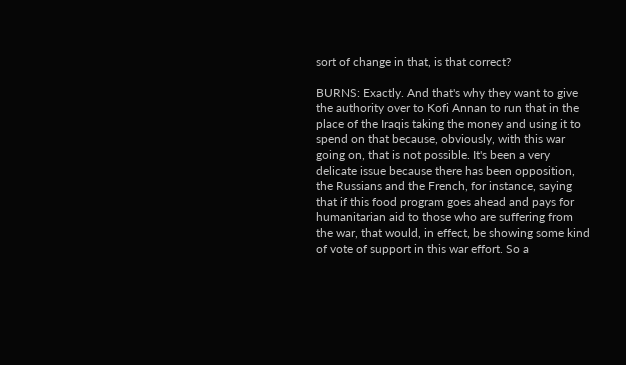sort of change in that, is that correct?

BURNS: Exactly. And that's why they want to give the authority over to Kofi Annan to run that in the place of the Iraqis taking the money and using it to spend on that because, obviously, with this war going on, that is not possible. It's been a very delicate issue because there has been opposition, the Russians and the French, for instance, saying that if this food program goes ahead and pays for humanitarian aid to those who are suffering from the war, that would, in effect, be showing some kind of vote of support in this war effort. So a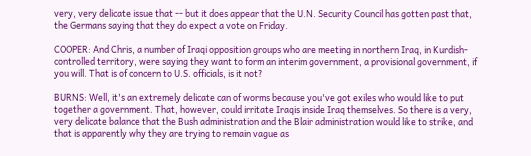very, very delicate issue that -- but it does appear that the U.N. Security Council has gotten past that, the Germans saying that they do expect a vote on Friday.

COOPER: And Chris, a number of Iraqi opposition groups who are meeting in northern Iraq, in Kurdish-controlled territory, were saying they want to form an interim government, a provisional government, if you will. That is of concern to U.S. officials, is it not?

BURNS: Well, it's an extremely delicate can of worms because you've got exiles who would like to put together a government. That, however, could irritate Iraqis inside Iraq themselves. So there is a very, very delicate balance that the Bush administration and the Blair administration would like to strike, and that is apparently why they are trying to remain vague as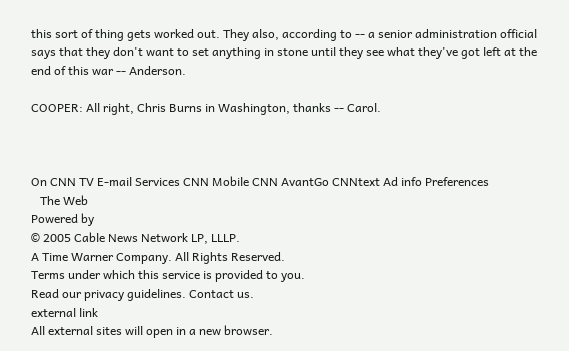this sort of thing gets worked out. They also, according to -- a senior administration official says that they don't want to set anything in stone until they see what they've got left at the end of this war -- Anderson.

COOPER: All right, Chris Burns in Washington, thanks -- Carol.



On CNN TV E-mail Services CNN Mobile CNN AvantGo CNNtext Ad info Preferences
   The Web
Powered by
© 2005 Cable News Network LP, LLLP.
A Time Warner Company. All Rights Reserved.
Terms under which this service is provided to you.
Read our privacy guidelines. Contact us.
external link
All external sites will open in a new browser.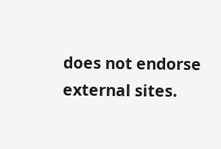does not endorse external sites.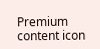Premium content icon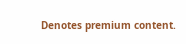Denotes premium content.